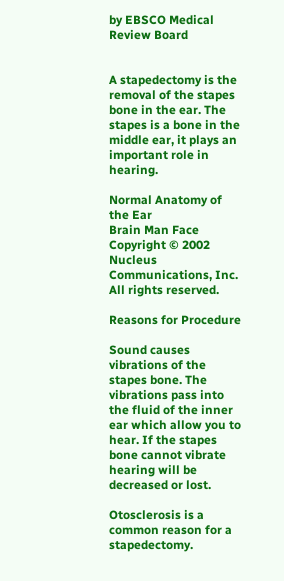by EBSCO Medical Review Board


A stapedectomy is the removal of the stapes bone in the ear. The stapes is a bone in the middle ear, it plays an important role in hearing.

Normal Anatomy of the Ear
Brain Man Face
Copyright © 2002 Nucleus Communications, Inc. All rights reserved.

Reasons for Procedure

Sound causes vibrations of the stapes bone. The vibrations pass into the fluid of the inner ear which allow you to hear. If the stapes bone cannot vibrate hearing will be decreased or lost.

Otosclerosis is a common reason for a stapedectomy.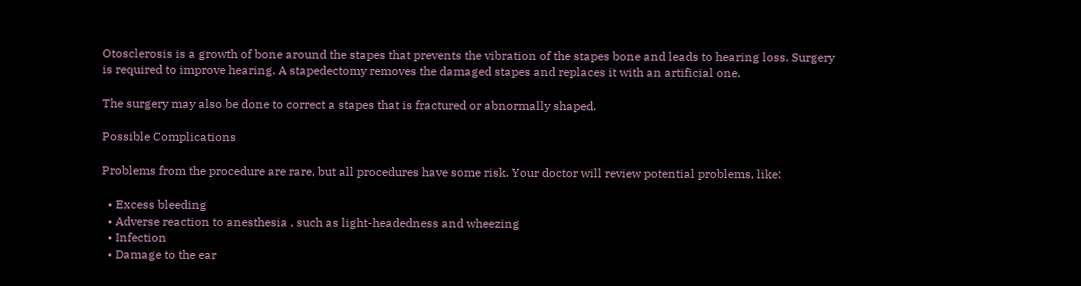Otosclerosis is a growth of bone around the stapes that prevents the vibration of the stapes bone and leads to hearing loss. Surgery is required to improve hearing. A stapedectomy removes the damaged stapes and replaces it with an artificial one.

The surgery may also be done to correct a stapes that is fractured or abnormally shaped.

Possible Complications

Problems from the procedure are rare, but all procedures have some risk. Your doctor will review potential problems, like:

  • Excess bleeding
  • Adverse reaction to anesthesia , such as light-headedness and wheezing
  • Infection
  • Damage to the ear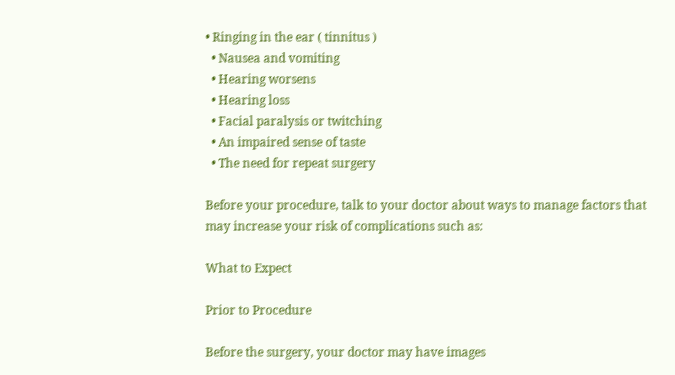• Ringing in the ear ( tinnitus )
  • Nausea and vomiting
  • Hearing worsens
  • Hearing loss
  • Facial paralysis or twitching
  • An impaired sense of taste
  • The need for repeat surgery

Before your procedure, talk to your doctor about ways to manage factors that may increase your risk of complications such as:

What to Expect

Prior to Procedure

Before the surgery, your doctor may have images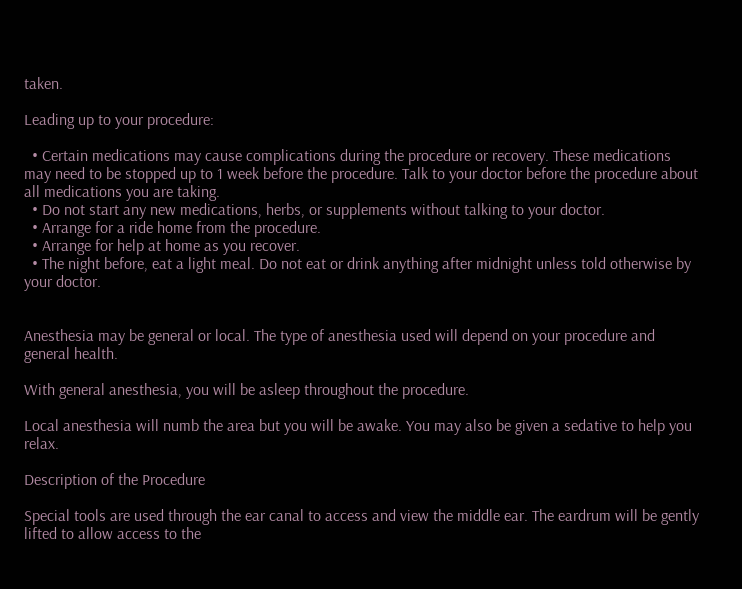taken.

Leading up to your procedure:

  • Certain medications may cause complications during the procedure or recovery. These medications may need to be stopped up to 1 week before the procedure. Talk to your doctor before the procedure about all medications you are taking.
  • Do not start any new medications, herbs, or supplements without talking to your doctor.
  • Arrange for a ride home from the procedure.
  • Arrange for help at home as you recover.
  • The night before, eat a light meal. Do not eat or drink anything after midnight unless told otherwise by your doctor.


Anesthesia may be general or local. The type of anesthesia used will depend on your procedure and general health.

With general anesthesia, you will be asleep throughout the procedure.

Local anesthesia will numb the area but you will be awake. You may also be given a sedative to help you relax.

Description of the Procedure

Special tools are used through the ear canal to access and view the middle ear. The eardrum will be gently lifted to allow access to the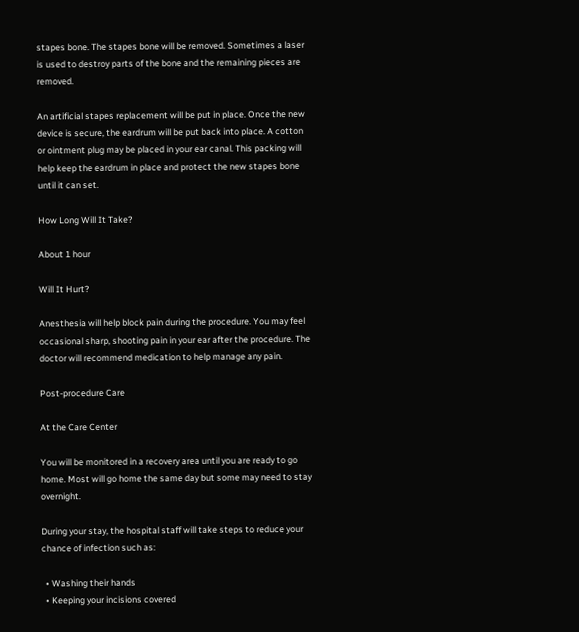stapes bone. The stapes bone will be removed. Sometimes a laser is used to destroy parts of the bone and the remaining pieces are removed.

An artificial stapes replacement will be put in place. Once the new device is secure, the eardrum will be put back into place. A cotton or ointment plug may be placed in your ear canal. This packing will help keep the eardrum in place and protect the new stapes bone until it can set.

How Long Will It Take?

About 1 hour

Will It Hurt?

Anesthesia will help block pain during the procedure. You may feel occasional sharp, shooting pain in your ear after the procedure. The doctor will recommend medication to help manage any pain.

Post-procedure Care

At the Care Center

You will be monitored in a recovery area until you are ready to go home. Most will go home the same day but some may need to stay overnight.

During your stay, the hospital staff will take steps to reduce your chance of infection such as:

  • Washing their hands
  • Keeping your incisions covered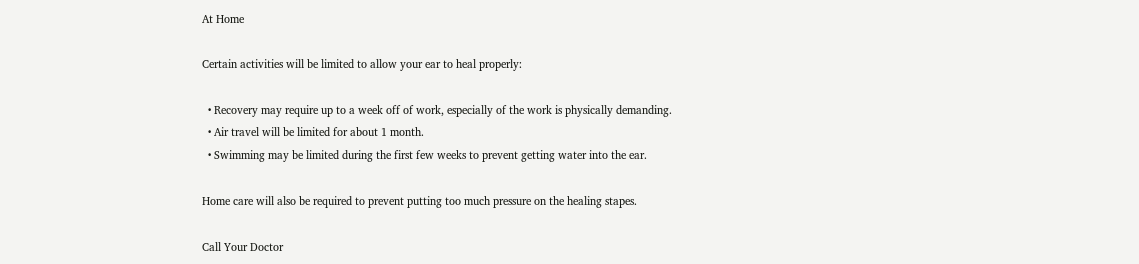At Home

Certain activities will be limited to allow your ear to heal properly:

  • Recovery may require up to a week off of work, especially of the work is physically demanding.
  • Air travel will be limited for about 1 month.
  • Swimming may be limited during the first few weeks to prevent getting water into the ear.

Home care will also be required to prevent putting too much pressure on the healing stapes.

Call Your Doctor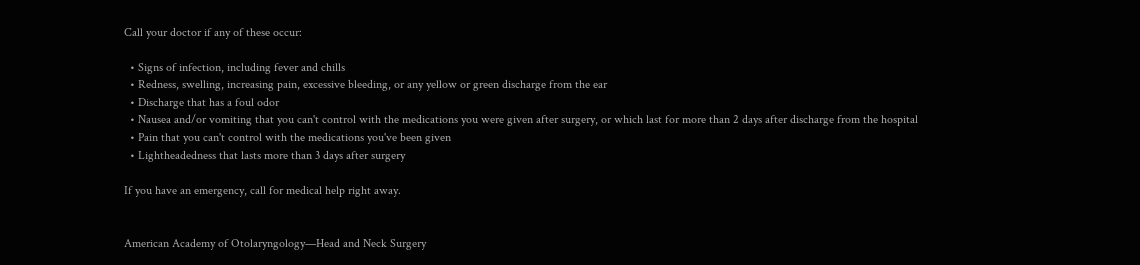Call your doctor if any of these occur:

  • Signs of infection, including fever and chills
  • Redness, swelling, increasing pain, excessive bleeding, or any yellow or green discharge from the ear
  • Discharge that has a foul odor
  • Nausea and/or vomiting that you can't control with the medications you were given after surgery, or which last for more than 2 days after discharge from the hospital
  • Pain that you can't control with the medications you've been given
  • Lightheadedness that lasts more than 3 days after surgery

If you have an emergency, call for medical help right away.


American Academy of Otolaryngology—Head and Neck Surgery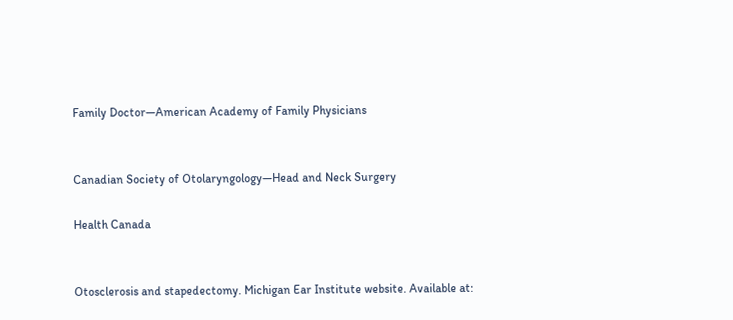Family Doctor—American Academy of Family Physicians


Canadian Society of Otolaryngology—Head and Neck Surgery

Health Canada


Otosclerosis and stapedectomy. Michigan Ear Institute website. Available at: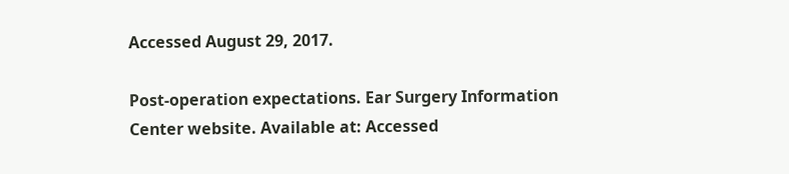Accessed August 29, 2017.

Post-operation expectations. Ear Surgery Information Center website. Available at: Accessed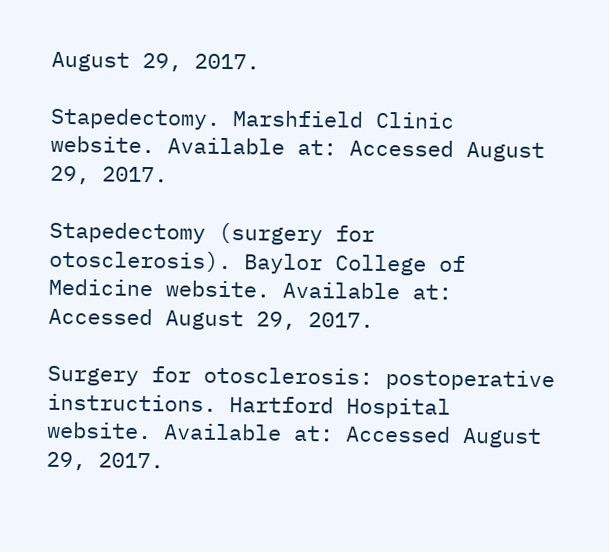August 29, 2017.

Stapedectomy. Marshfield Clinic website. Available at: Accessed August 29, 2017.

Stapedectomy (surgery for otosclerosis). Baylor College of Medicine website. Available at: Accessed August 29, 2017.

Surgery for otosclerosis: postoperative instructions. Hartford Hospital website. Available at: Accessed August 29, 2017.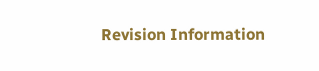Revision Information